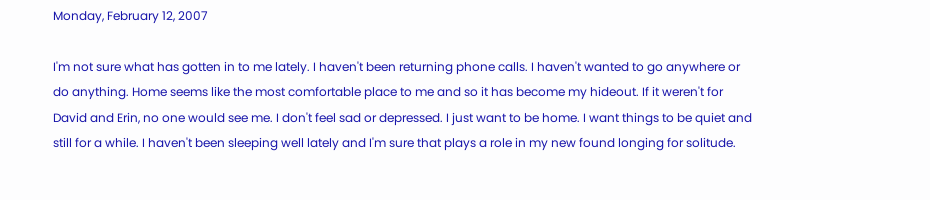Monday, February 12, 2007

I'm not sure what has gotten in to me lately. I haven't been returning phone calls. I haven't wanted to go anywhere or do anything. Home seems like the most comfortable place to me and so it has become my hideout. If it weren't for David and Erin, no one would see me. I don't feel sad or depressed. I just want to be home. I want things to be quiet and still for a while. I haven't been sleeping well lately and I'm sure that plays a role in my new found longing for solitude.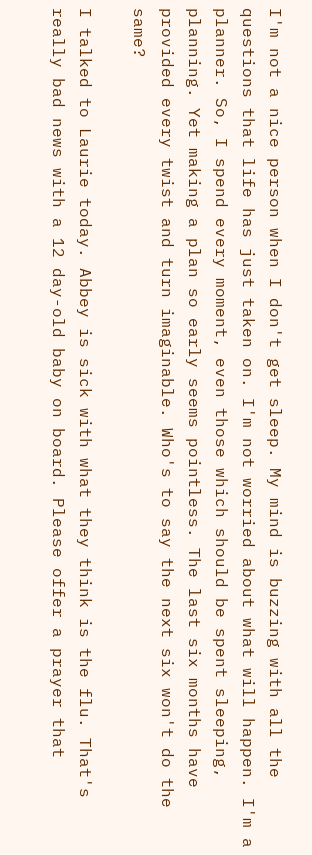I'm not a nice person when I don't get sleep. My mind is buzzing with all the questions that life has just taken on. I'm not worried about what will happen. I'm a planner. So, I spend every moment, even those which should be spent sleeping, planning. Yet making a plan so early seems pointless. The last six months have provided every twist and turn imaginable. Who's to say the next six won't do the same?

I talked to Laurie today. Abbey is sick with what they think is the flu. That's really bad news with a 12 day-old baby on board. Please offer a prayer that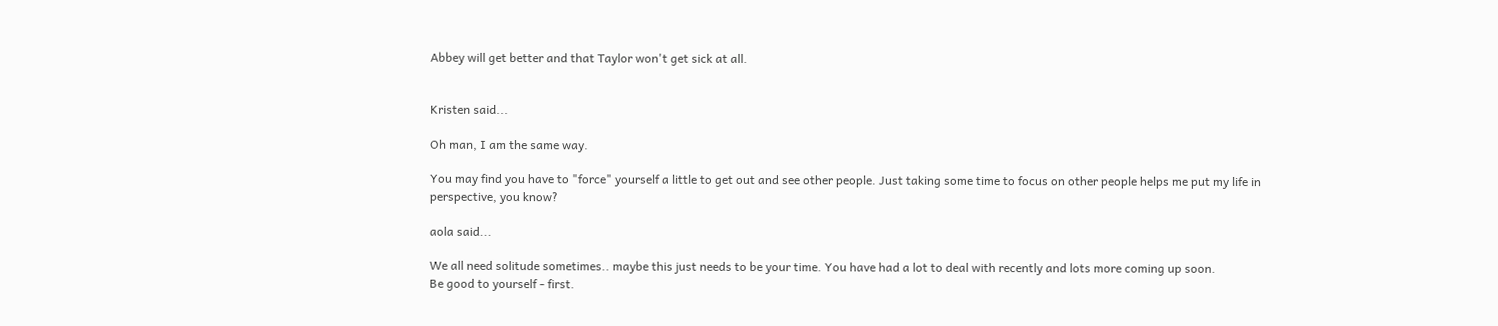Abbey will get better and that Taylor won't get sick at all.


Kristen said...

Oh man, I am the same way.

You may find you have to "force" yourself a little to get out and see other people. Just taking some time to focus on other people helps me put my life in perspective, you know?

aola said...

We all need solitude sometimes.. maybe this just needs to be your time. You have had a lot to deal with recently and lots more coming up soon.
Be good to yourself - first.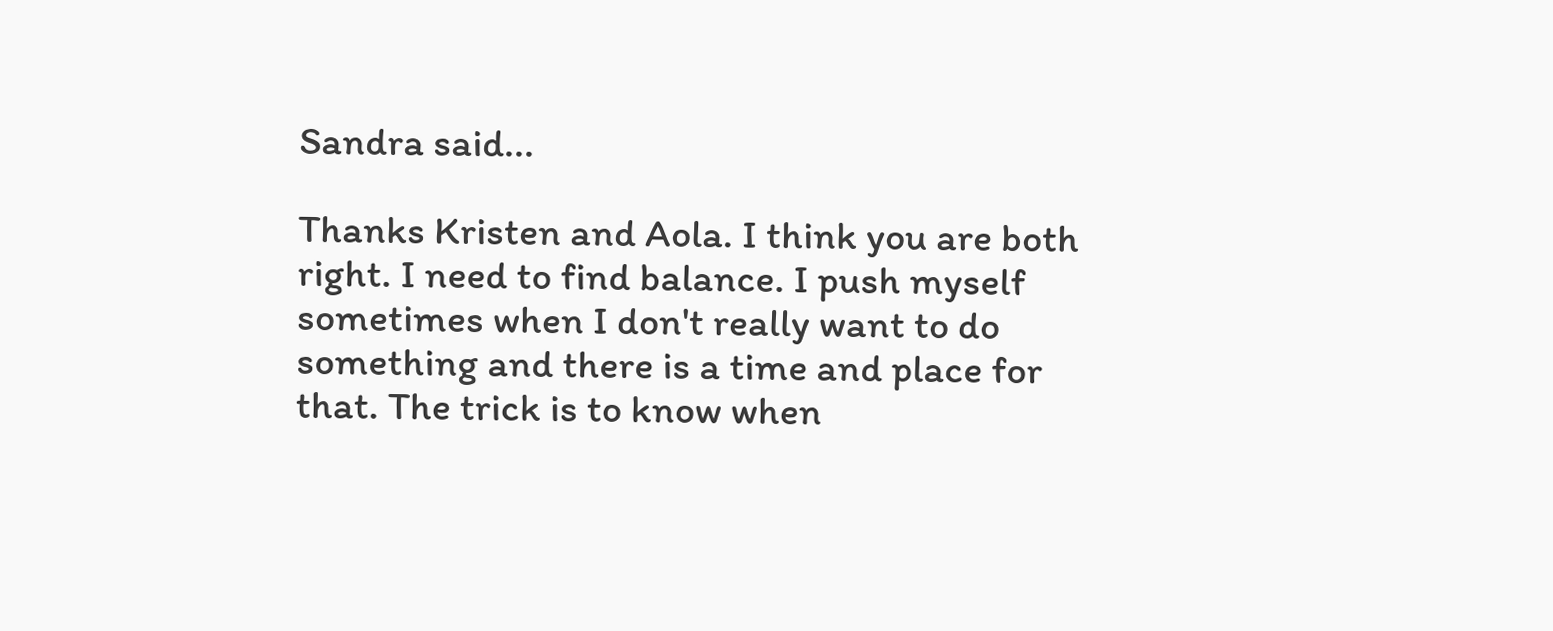Sandra said...

Thanks Kristen and Aola. I think you are both right. I need to find balance. I push myself sometimes when I don't really want to do something and there is a time and place for that. The trick is to know when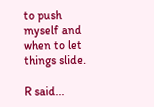to push myself and when to let things slide.

R said...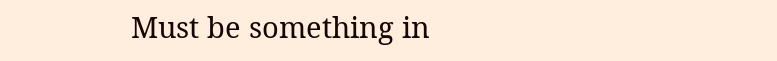Must be something in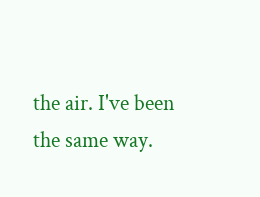the air. I've been the same way.